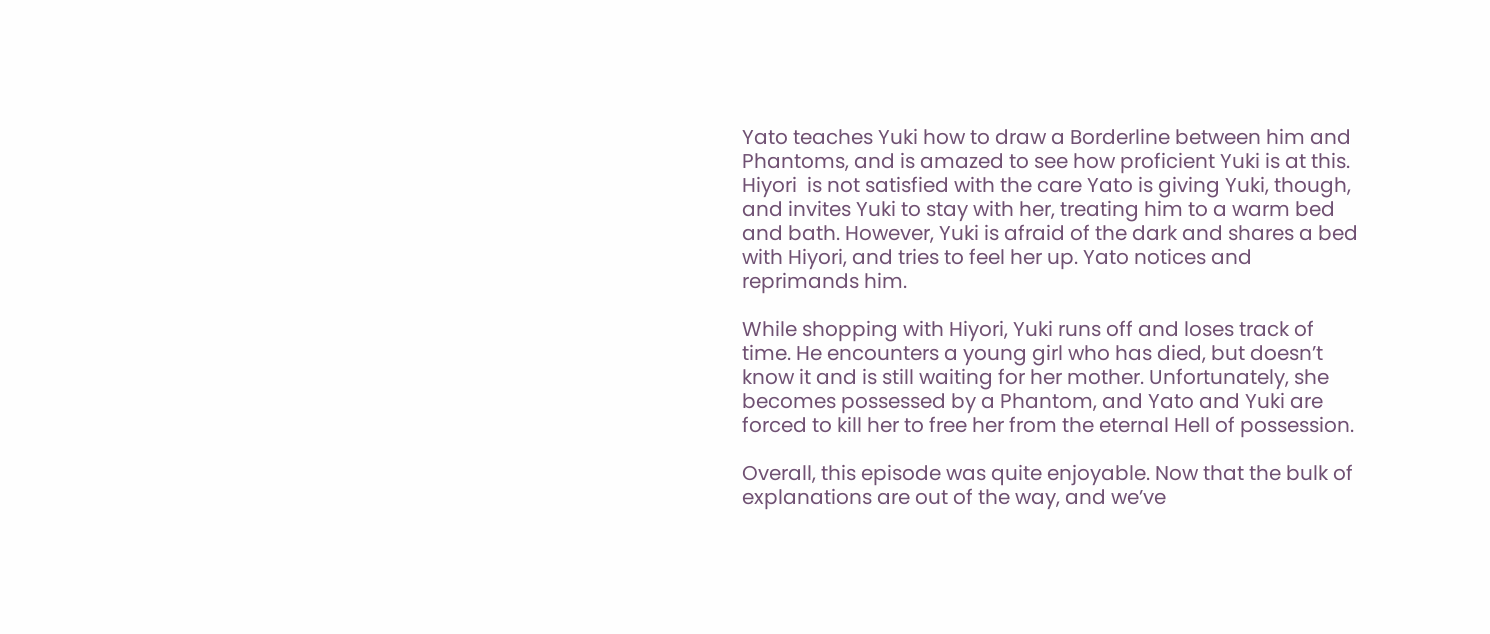Yato teaches Yuki how to draw a Borderline between him and Phantoms, and is amazed to see how proficient Yuki is at this. Hiyori  is not satisfied with the care Yato is giving Yuki, though, and invites Yuki to stay with her, treating him to a warm bed and bath. However, Yuki is afraid of the dark and shares a bed with Hiyori, and tries to feel her up. Yato notices and reprimands him.

While shopping with Hiyori, Yuki runs off and loses track of time. He encounters a young girl who has died, but doesn’t know it and is still waiting for her mother. Unfortunately, she becomes possessed by a Phantom, and Yato and Yuki are forced to kill her to free her from the eternal Hell of possession.

Overall, this episode was quite enjoyable. Now that the bulk of explanations are out of the way, and we’ve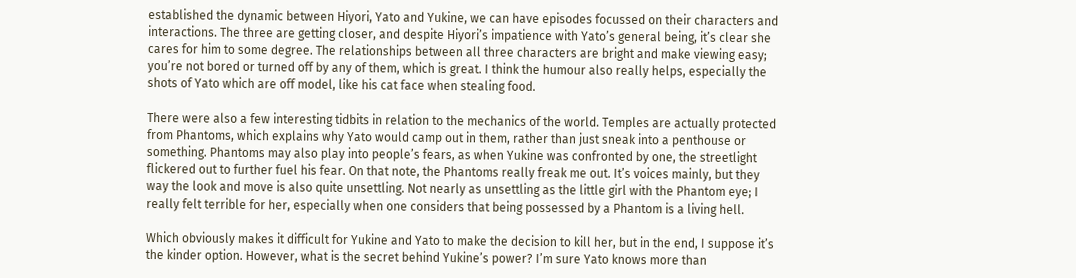established the dynamic between Hiyori, Yato and Yukine, we can have episodes focussed on their characters and interactions. The three are getting closer, and despite Hiyori’s impatience with Yato’s general being, it’s clear she cares for him to some degree. The relationships between all three characters are bright and make viewing easy; you’re not bored or turned off by any of them, which is great. I think the humour also really helps, especially the shots of Yato which are off model, like his cat face when stealing food.

There were also a few interesting tidbits in relation to the mechanics of the world. Temples are actually protected from Phantoms, which explains why Yato would camp out in them, rather than just sneak into a penthouse or something. Phantoms may also play into people’s fears, as when Yukine was confronted by one, the streetlight flickered out to further fuel his fear. On that note, the Phantoms really freak me out. It’s voices mainly, but they way the look and move is also quite unsettling. Not nearly as unsettling as the little girl with the Phantom eye; I really felt terrible for her, especially when one considers that being possessed by a Phantom is a living hell.

Which obviously makes it difficult for Yukine and Yato to make the decision to kill her, but in the end, I suppose it’s the kinder option. However, what is the secret behind Yukine’s power? I’m sure Yato knows more than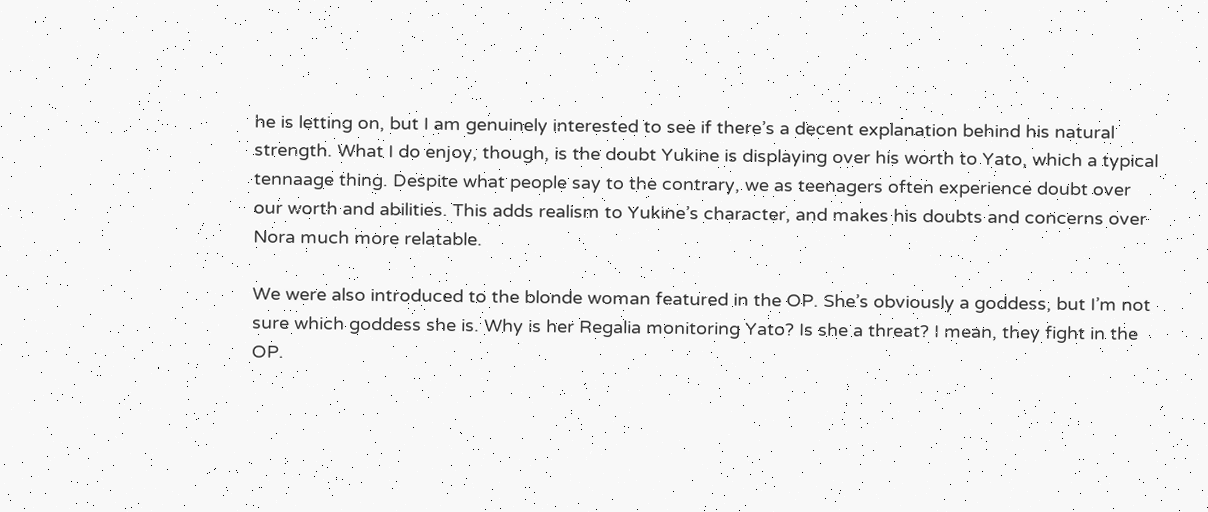he is letting on, but I am genuinely interested to see if there’s a decent explanation behind his natural strength. What I do enjoy, though, is the doubt Yukine is displaying over his worth to Yato, which a typical tennaage thing. Despite what people say to the contrary, we as teenagers often experience doubt over our worth and abilities. This adds realism to Yukine’s character, and makes his doubts and concerns over Nora much more relatable.

We were also introduced to the blonde woman featured in the OP. She’s obviously a goddess, but I’m not sure which goddess she is. Why is her Regalia monitoring Yato? Is she a threat? I mean, they fight in the OP.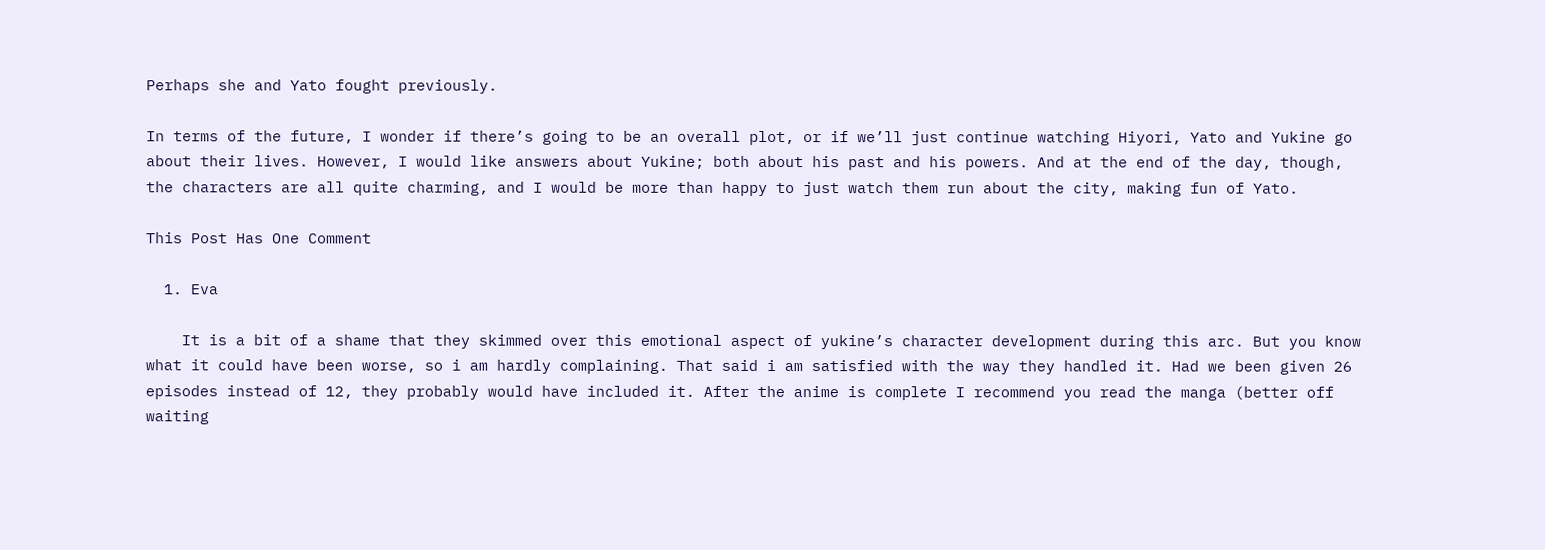Perhaps she and Yato fought previously.

In terms of the future, I wonder if there’s going to be an overall plot, or if we’ll just continue watching Hiyori, Yato and Yukine go about their lives. However, I would like answers about Yukine; both about his past and his powers. And at the end of the day, though, the characters are all quite charming, and I would be more than happy to just watch them run about the city, making fun of Yato.

This Post Has One Comment

  1. Eva

    It is a bit of a shame that they skimmed over this emotional aspect of yukine’s character development during this arc. But you know what it could have been worse, so i am hardly complaining. That said i am satisfied with the way they handled it. Had we been given 26 episodes instead of 12, they probably would have included it. After the anime is complete I recommend you read the manga (better off waiting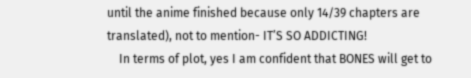until the anime finished because only 14/39 chapters are translated), not to mention- IT’S SO ADDICTING!
    In terms of plot, yes I am confident that BONES will get to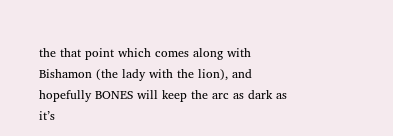the that point which comes along with Bishamon (the lady with the lion), and hopefully BONES will keep the arc as dark as it’s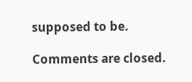supposed to be.

Comments are closed.